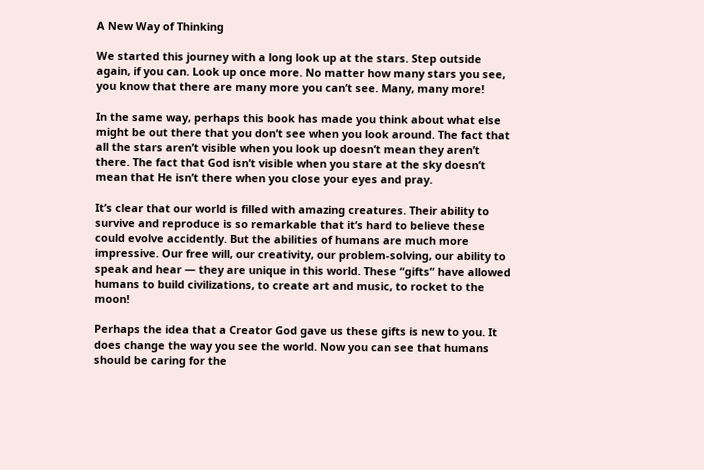A New Way of Thinking

We started this journey with a long look up at the stars. Step outside again, if you can. Look up once more. No matter how many stars you see, you know that there are many more you can’t see. Many, many more!

In the same way, perhaps this book has made you think about what else might be out there that you don’t see when you look around. The fact that all the stars aren’t visible when you look up doesn’t mean they aren’t there. The fact that God isn’t visible when you stare at the sky doesn’t mean that He isn’t there when you close your eyes and pray.

It’s clear that our world is filled with amazing creatures. Their ability to survive and reproduce is so remarkable that it’s hard to believe these could evolve accidently. But the abilities of humans are much more impressive. Our free will, our creativity, our problem-solving, our ability to speak and hear — they are unique in this world. These “gifts” have allowed humans to build civilizations, to create art and music, to rocket to the moon!

Perhaps the idea that a Creator God gave us these gifts is new to you. It does change the way you see the world. Now you can see that humans should be caring for the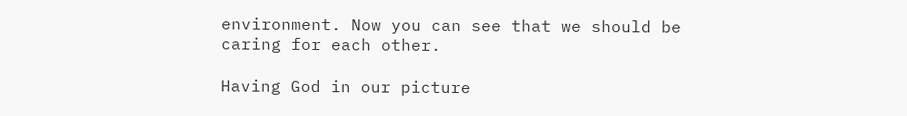environment. Now you can see that we should be caring for each other.

Having God in our picture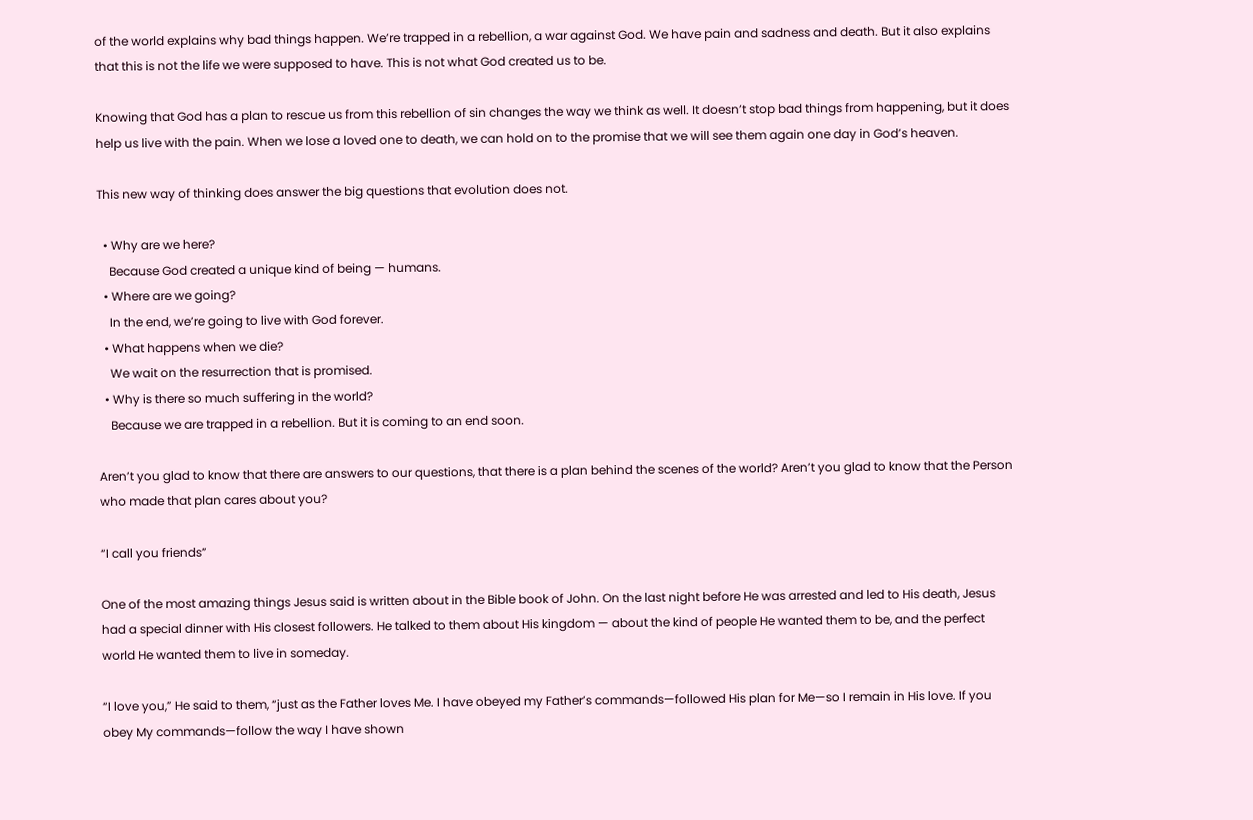of the world explains why bad things happen. We’re trapped in a rebellion, a war against God. We have pain and sadness and death. But it also explains that this is not the life we were supposed to have. This is not what God created us to be.

Knowing that God has a plan to rescue us from this rebellion of sin changes the way we think as well. It doesn’t stop bad things from happening, but it does help us live with the pain. When we lose a loved one to death, we can hold on to the promise that we will see them again one day in God’s heaven.

This new way of thinking does answer the big questions that evolution does not.

  • Why are we here?
    Because God created a unique kind of being — humans.
  • Where are we going?
    In the end, we’re going to live with God forever.
  • What happens when we die?
    We wait on the resurrection that is promised.
  • Why is there so much suffering in the world?
    Because we are trapped in a rebellion. But it is coming to an end soon.

Aren’t you glad to know that there are answers to our questions, that there is a plan behind the scenes of the world? Aren’t you glad to know that the Person who made that plan cares about you?

“I call you friends”

One of the most amazing things Jesus said is written about in the Bible book of John. On the last night before He was arrested and led to His death, Jesus had a special dinner with His closest followers. He talked to them about His kingdom — about the kind of people He wanted them to be, and the perfect world He wanted them to live in someday.

“I love you,” He said to them, “just as the Father loves Me. I have obeyed my Father’s commands—followed His plan for Me—so I remain in His love. If you obey My commands—follow the way I have shown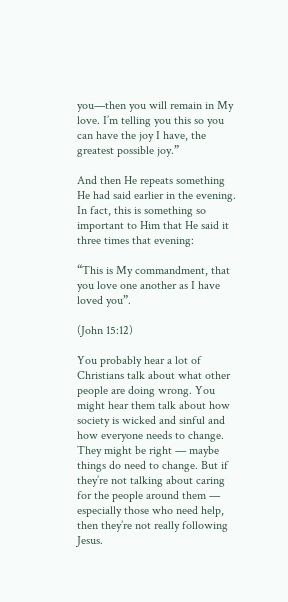you—then you will remain in My love. I’m telling you this so you can have the joy I have, the greatest possible joy.”

And then He repeats something He had said earlier in the evening. In fact, this is something so important to Him that He said it three times that evening:

“This is My commandment, that you love one another as I have loved you”.

(John 15:12)

You probably hear a lot of Christians talk about what other people are doing wrong. You might hear them talk about how society is wicked and sinful and how everyone needs to change. They might be right — maybe things do need to change. But if they’re not talking about caring for the people around them — especially those who need help, then they’re not really following Jesus.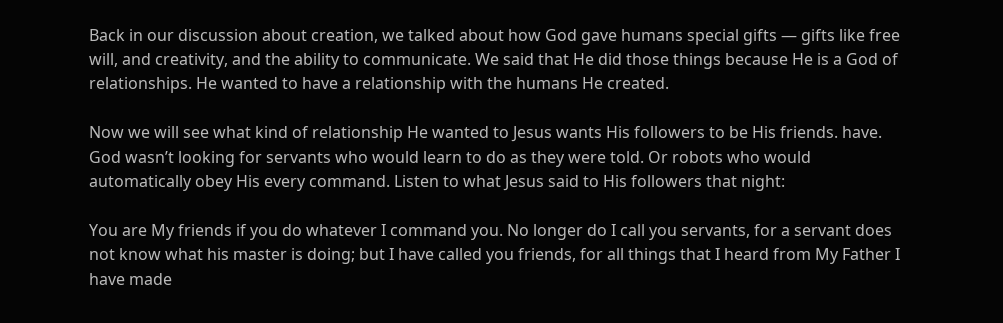Back in our discussion about creation, we talked about how God gave humans special gifts — gifts like free will, and creativity, and the ability to communicate. We said that He did those things because He is a God of relationships. He wanted to have a relationship with the humans He created.

Now we will see what kind of relationship He wanted to Jesus wants His followers to be His friends. have. God wasn’t looking for servants who would learn to do as they were told. Or robots who would automatically obey His every command. Listen to what Jesus said to His followers that night:

You are My friends if you do whatever I command you. No longer do I call you servants, for a servant does not know what his master is doing; but I have called you friends, for all things that I heard from My Father I have made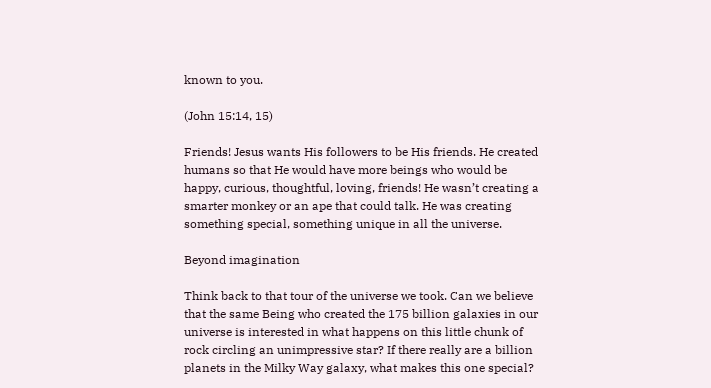known to you.

(John 15:14, 15)

Friends! Jesus wants His followers to be His friends. He created humans so that He would have more beings who would be happy, curious, thoughtful, loving, friends! He wasn’t creating a smarter monkey or an ape that could talk. He was creating something special, something unique in all the universe.

Beyond imagination

Think back to that tour of the universe we took. Can we believe that the same Being who created the 175 billion galaxies in our universe is interested in what happens on this little chunk of rock circling an unimpressive star? If there really are a billion planets in the Milky Way galaxy, what makes this one special?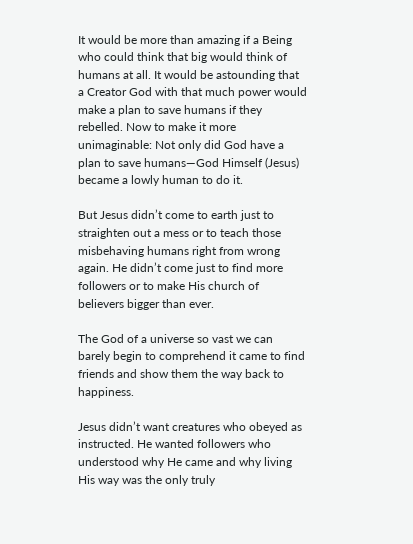It would be more than amazing if a Being who could think that big would think of humans at all. It would be astounding that a Creator God with that much power would make a plan to save humans if they rebelled. Now to make it more unimaginable: Not only did God have a plan to save humans—God Himself (Jesus) became a lowly human to do it.

But Jesus didn’t come to earth just to straighten out a mess or to teach those misbehaving humans right from wrong again. He didn’t come just to find more followers or to make His church of believers bigger than ever.

The God of a universe so vast we can barely begin to comprehend it came to find friends and show them the way back to happiness.

Jesus didn’t want creatures who obeyed as instructed. He wanted followers who understood why He came and why living His way was the only truly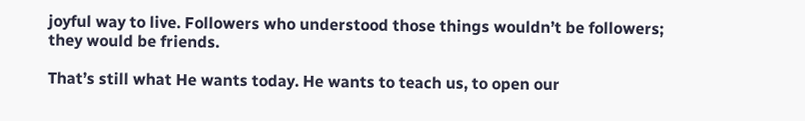joyful way to live. Followers who understood those things wouldn’t be followers; they would be friends.

That’s still what He wants today. He wants to teach us, to open our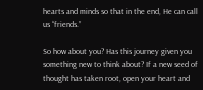hearts and minds so that in the end, He can call us “friends.”

So how about you? Has this journey given you something new to think about? If a new seed of thought has taken root, open your heart and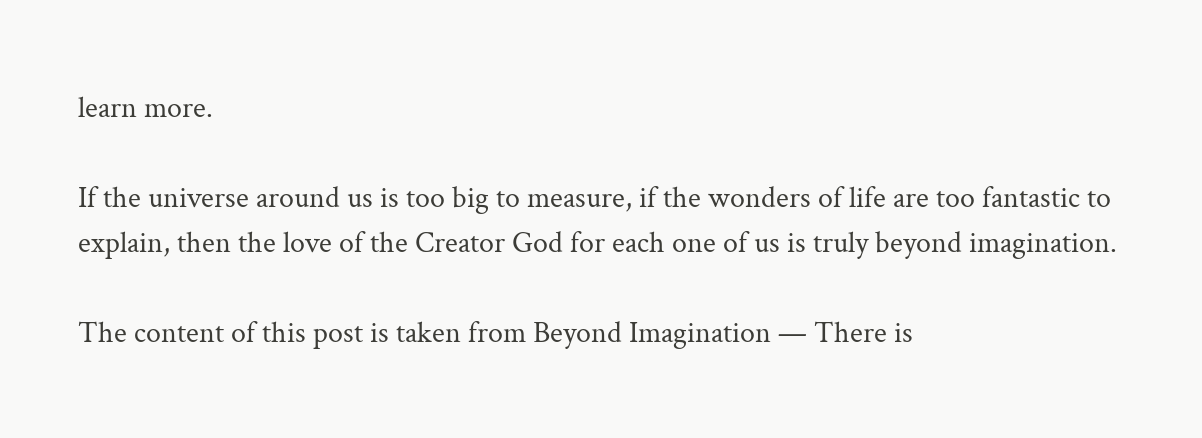learn more.

If the universe around us is too big to measure, if the wonders of life are too fantastic to explain, then the love of the Creator God for each one of us is truly beyond imagination.

The content of this post is taken from Beyond Imagination — There is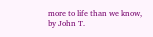more to life than we know, by John T.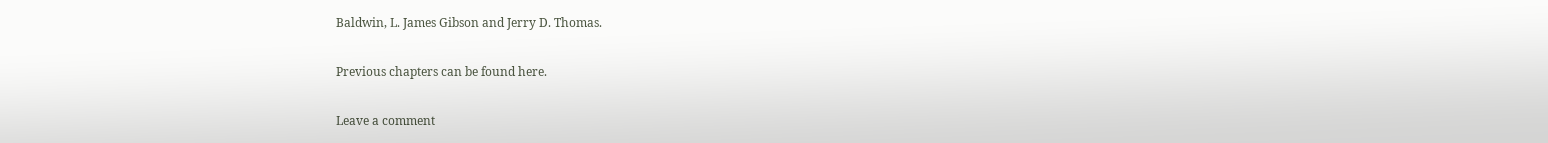Baldwin, L. James Gibson and Jerry D. Thomas.

Previous chapters can be found here.

Leave a comment